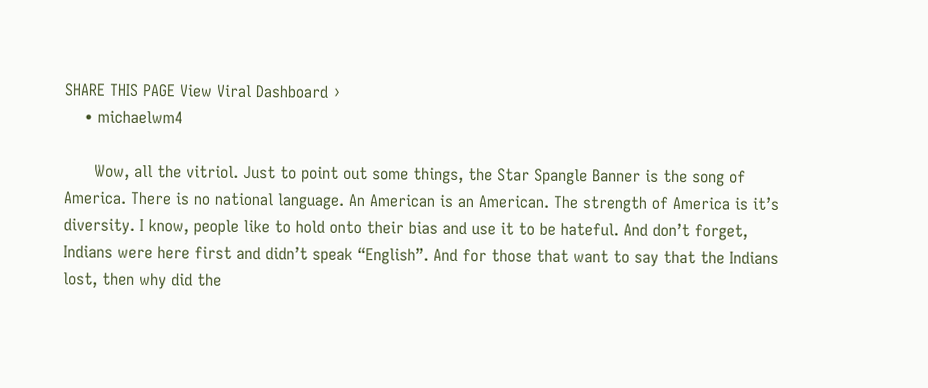SHARE THIS PAGE View Viral Dashboard ›
    • michaelwm4

      Wow, all the vitriol. Just to point out some things, the Star Spangle Banner is the song of America. There is no national language. An American is an American. The strength of America is it’s diversity. I know, people like to hold onto their bias and use it to be hateful. And don’t forget, Indians were here first and didn’t speak “English”. And for those that want to say that the Indians lost, then why did the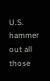U.S. hammer out all those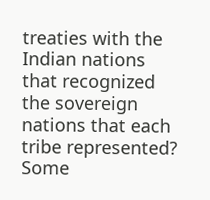treaties with the Indian nations that recognized the sovereign nations that each tribe represented? Some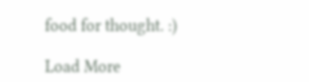food for thought. :)

Load More